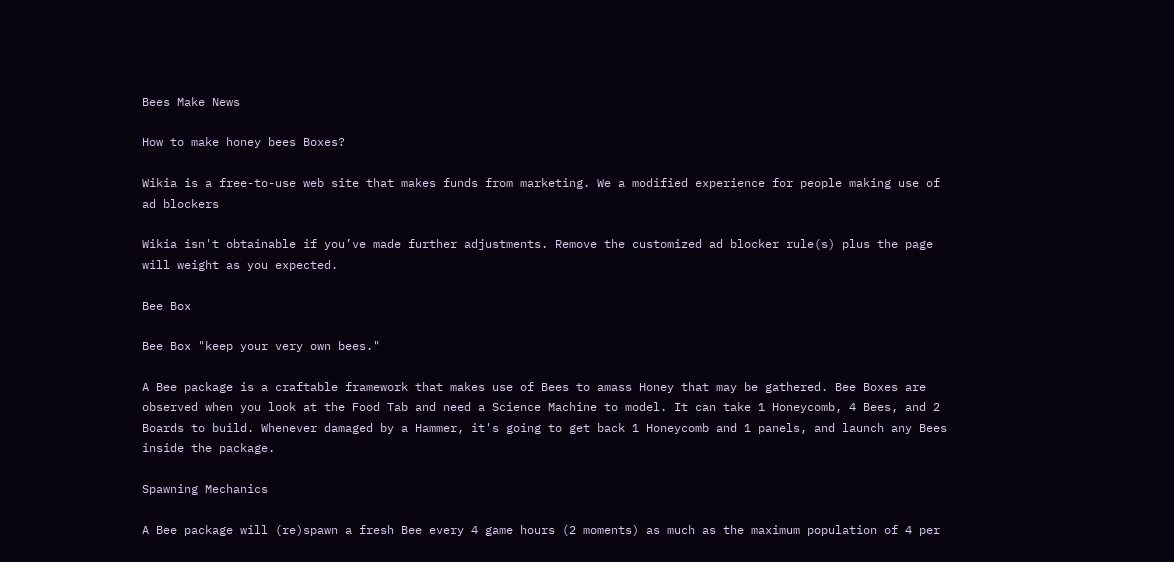Bees Make News

How to make honey bees Boxes?

Wikia is a free-to-use web site that makes funds from marketing. We a modified experience for people making use of ad blockers

Wikia isn't obtainable if you’ve made further adjustments. Remove the customized ad blocker rule(s) plus the page will weight as you expected.

Bee Box

Bee Box "keep your very own bees."

A Bee package is a craftable framework that makes use of Bees to amass Honey that may be gathered. Bee Boxes are observed when you look at the Food Tab and need a Science Machine to model. It can take 1 Honeycomb, 4 Bees, and 2 Boards to build. Whenever damaged by a Hammer, it's going to get back 1 Honeycomb and 1 panels, and launch any Bees inside the package.

Spawning Mechanics

A Bee package will (re)spawn a fresh Bee every 4 game hours (2 moments) as much as the maximum population of 4 per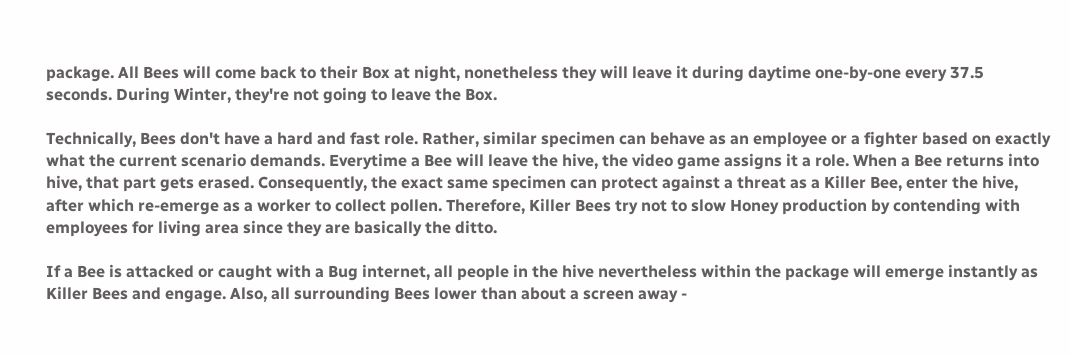package. All Bees will come back to their Box at night, nonetheless they will leave it during daytime one-by-one every 37.5 seconds. During Winter, they're not going to leave the Box.

Technically, Bees don't have a hard and fast role. Rather, similar specimen can behave as an employee or a fighter based on exactly what the current scenario demands. Everytime a Bee will leave the hive, the video game assigns it a role. When a Bee returns into hive, that part gets erased. Consequently, the exact same specimen can protect against a threat as a Killer Bee, enter the hive, after which re-emerge as a worker to collect pollen. Therefore, Killer Bees try not to slow Honey production by contending with employees for living area since they are basically the ditto.

If a Bee is attacked or caught with a Bug internet, all people in the hive nevertheless within the package will emerge instantly as Killer Bees and engage. Also, all surrounding Bees lower than about a screen away -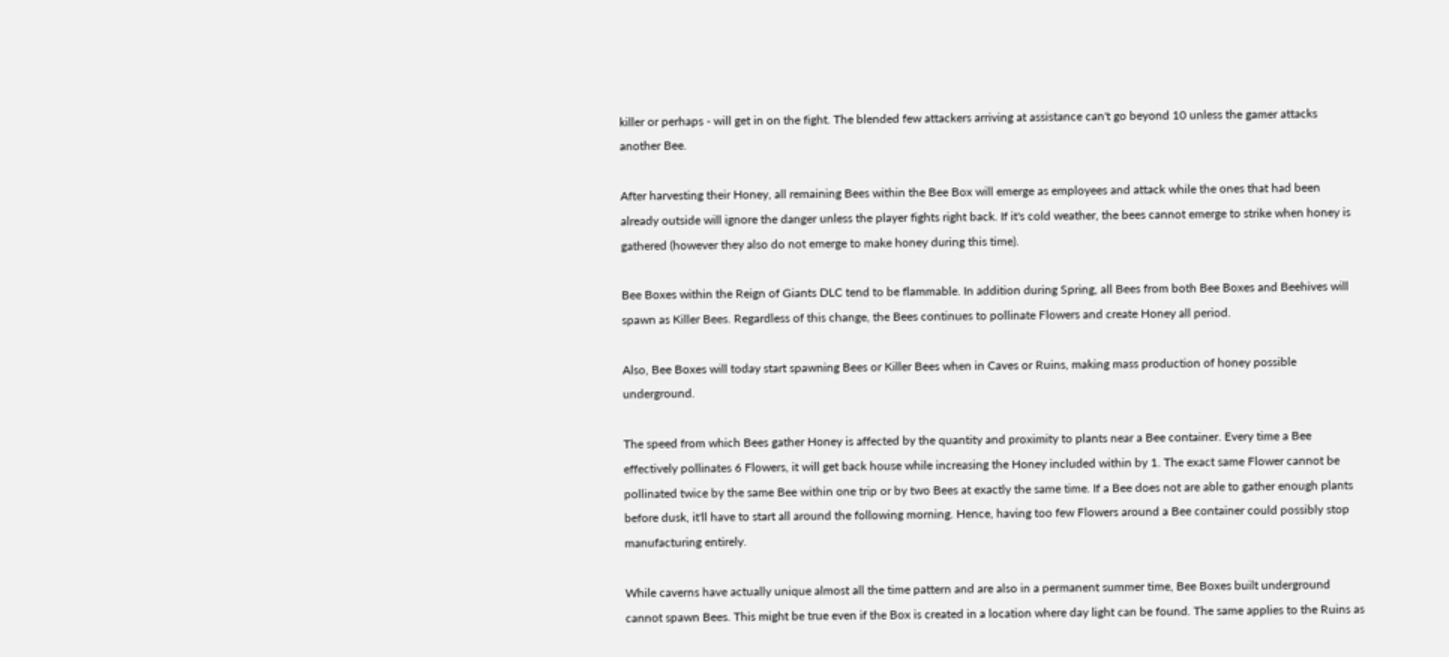killer or perhaps - will get in on the fight. The blended few attackers arriving at assistance can't go beyond 10 unless the gamer attacks another Bee.

After harvesting their Honey, all remaining Bees within the Bee Box will emerge as employees and attack while the ones that had been already outside will ignore the danger unless the player fights right back. If it's cold weather, the bees cannot emerge to strike when honey is gathered (however they also do not emerge to make honey during this time).

Bee Boxes within the Reign of Giants DLC tend to be flammable. In addition during Spring, all Bees from both Bee Boxes and Beehives will spawn as Killer Bees. Regardless of this change, the Bees continues to pollinate Flowers and create Honey all period.

Also, Bee Boxes will today start spawning Bees or Killer Bees when in Caves or Ruins, making mass production of honey possible underground.

The speed from which Bees gather Honey is affected by the quantity and proximity to plants near a Bee container. Every time a Bee effectively pollinates 6 Flowers, it will get back house while increasing the Honey included within by 1. The exact same Flower cannot be pollinated twice by the same Bee within one trip or by two Bees at exactly the same time. If a Bee does not are able to gather enough plants before dusk, it'll have to start all around the following morning. Hence, having too few Flowers around a Bee container could possibly stop manufacturing entirely.

While caverns have actually unique almost all the time pattern and are also in a permanent summer time, Bee Boxes built underground cannot spawn Bees. This might be true even if the Box is created in a location where day light can be found. The same applies to the Ruins as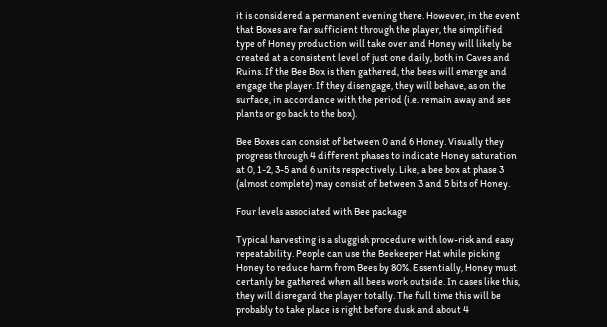it is considered a permanent evening there. However, in the event that Boxes are far sufficient through the player, the simplified type of Honey production will take over and Honey will likely be created at a consistent level of just one daily, both in Caves and Ruins. If the Bee Box is then gathered, the bees will emerge and engage the player. If they disengage, they will behave, as on the surface, in accordance with the period (i.e. remain away and see plants or go back to the box).

Bee Boxes can consist of between 0 and 6 Honey. Visually they progress through 4 different phases to indicate Honey saturation at 0, 1-2, 3-5 and 6 units respectively. Like, a bee box at phase 3 (almost complete) may consist of between 3 and 5 bits of Honey.

Four levels associated with Bee package

Typical harvesting is a sluggish procedure with low-risk and easy repeatability. People can use the Beekeeper Hat while picking Honey to reduce harm from Bees by 80%. Essentially, Honey must certanly be gathered when all bees work outside. In cases like this, they will disregard the player totally. The full time this will be probably to take place is right before dusk and about 4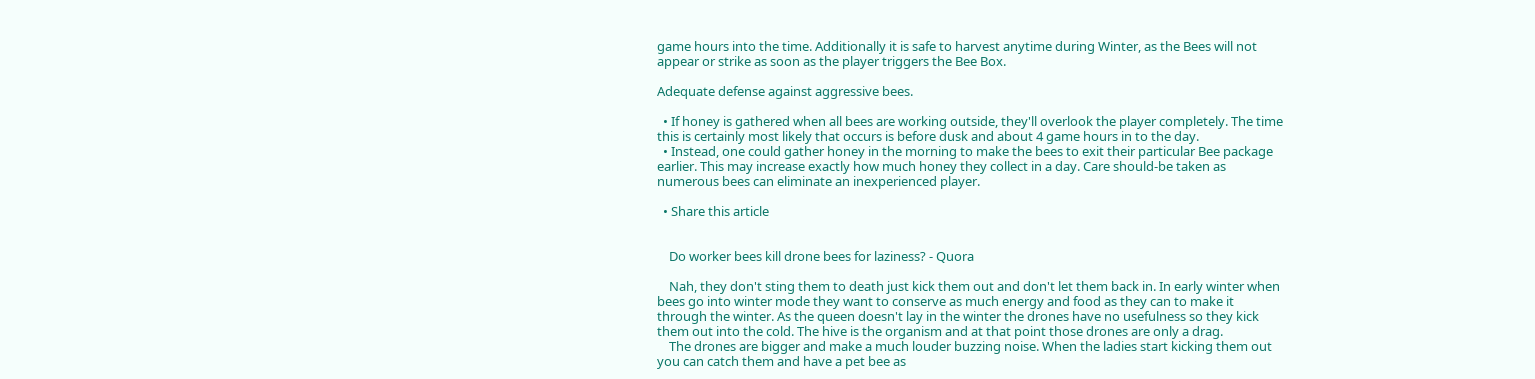game hours into the time. Additionally it is safe to harvest anytime during Winter, as the Bees will not appear or strike as soon as the player triggers the Bee Box.

Adequate defense against aggressive bees.

  • If honey is gathered when all bees are working outside, they'll overlook the player completely. The time this is certainly most likely that occurs is before dusk and about 4 game hours in to the day.
  • Instead, one could gather honey in the morning to make the bees to exit their particular Bee package earlier. This may increase exactly how much honey they collect in a day. Care should-be taken as numerous bees can eliminate an inexperienced player.

  • Share this article


    Do worker bees kill drone bees for laziness? - Quora

    Nah, they don't sting them to death just kick them out and don't let them back in. In early winter when bees go into winter mode they want to conserve as much energy and food as they can to make it through the winter. As the queen doesn't lay in the winter the drones have no usefulness so they kick them out into the cold. The hive is the organism and at that point those drones are only a drag.
    The drones are bigger and make a much louder buzzing noise. When the ladies start kicking them out you can catch them and have a pet bee as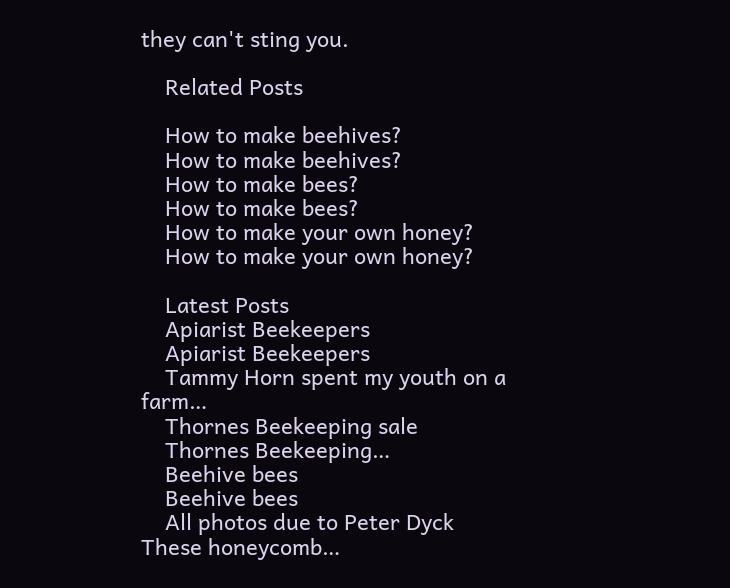they can't sting you.

    Related Posts

    How to make beehives?
    How to make beehives?
    How to make bees?
    How to make bees?
    How to make your own honey?
    How to make your own honey?

    Latest Posts
    Apiarist Beekeepers
    Apiarist Beekeepers
    Tammy Horn spent my youth on a farm…
    Thornes Beekeeping sale
    Thornes Beekeeping…
    Beehive bees
    Beehive bees
    All photos due to Peter Dyck These honeycomb…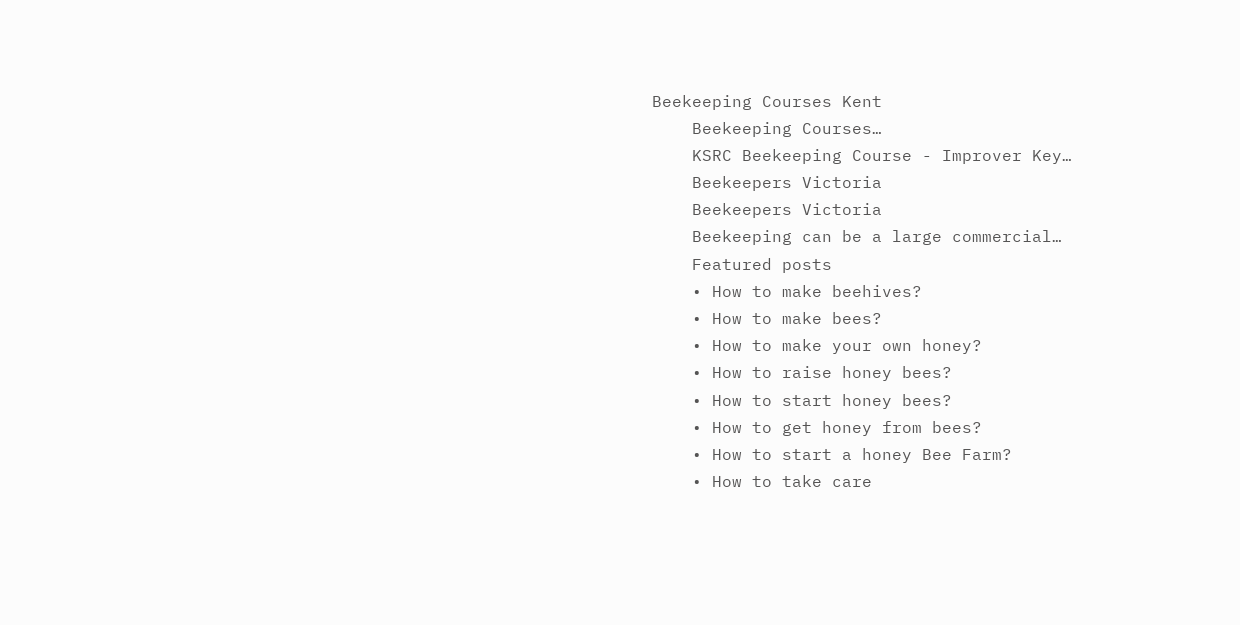Beekeeping Courses Kent
    Beekeeping Courses…
    KSRC Beekeeping Course - Improver Key…
    Beekeepers Victoria
    Beekeepers Victoria
    Beekeeping can be a large commercial…
    Featured posts
    • How to make beehives?
    • How to make bees?
    • How to make your own honey?
    • How to raise honey bees?
    • How to start honey bees?
    • How to get honey from bees?
    • How to start a honey Bee Farm?
    • How to take care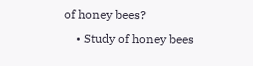of honey bees?
    • Study of honey bees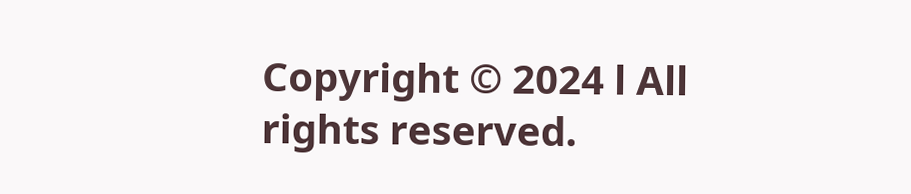Copyright © 2024 l All rights reserved.